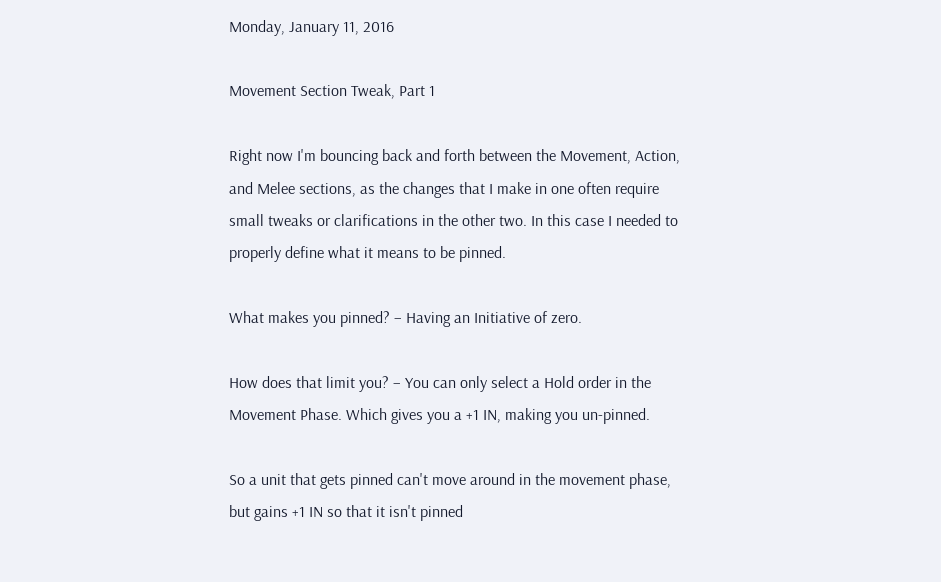Monday, January 11, 2016

Movement Section Tweak, Part 1

Right now I'm bouncing back and forth between the Movement, Action, and Melee sections, as the changes that I make in one often require small tweaks or clarifications in the other two. In this case I needed to properly define what it means to be pinned.

What makes you pinned? – Having an Initiative of zero.

How does that limit you? – You can only select a Hold order in the Movement Phase. Which gives you a +1 IN, making you un-pinned.

So a unit that gets pinned can't move around in the movement phase, but gains +1 IN so that it isn't pinned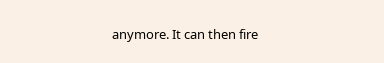anymore. It can then fire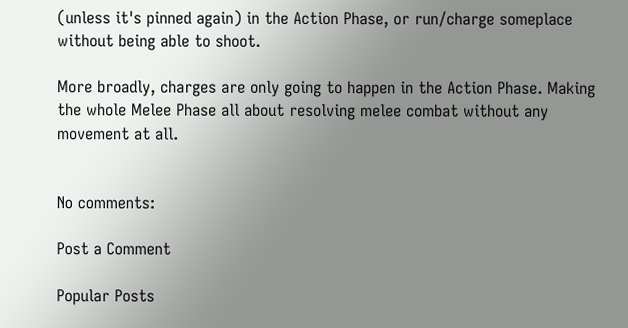(unless it's pinned again) in the Action Phase, or run/charge someplace without being able to shoot.

More broadly, charges are only going to happen in the Action Phase. Making the whole Melee Phase all about resolving melee combat without any movement at all.


No comments:

Post a Comment

Popular Posts